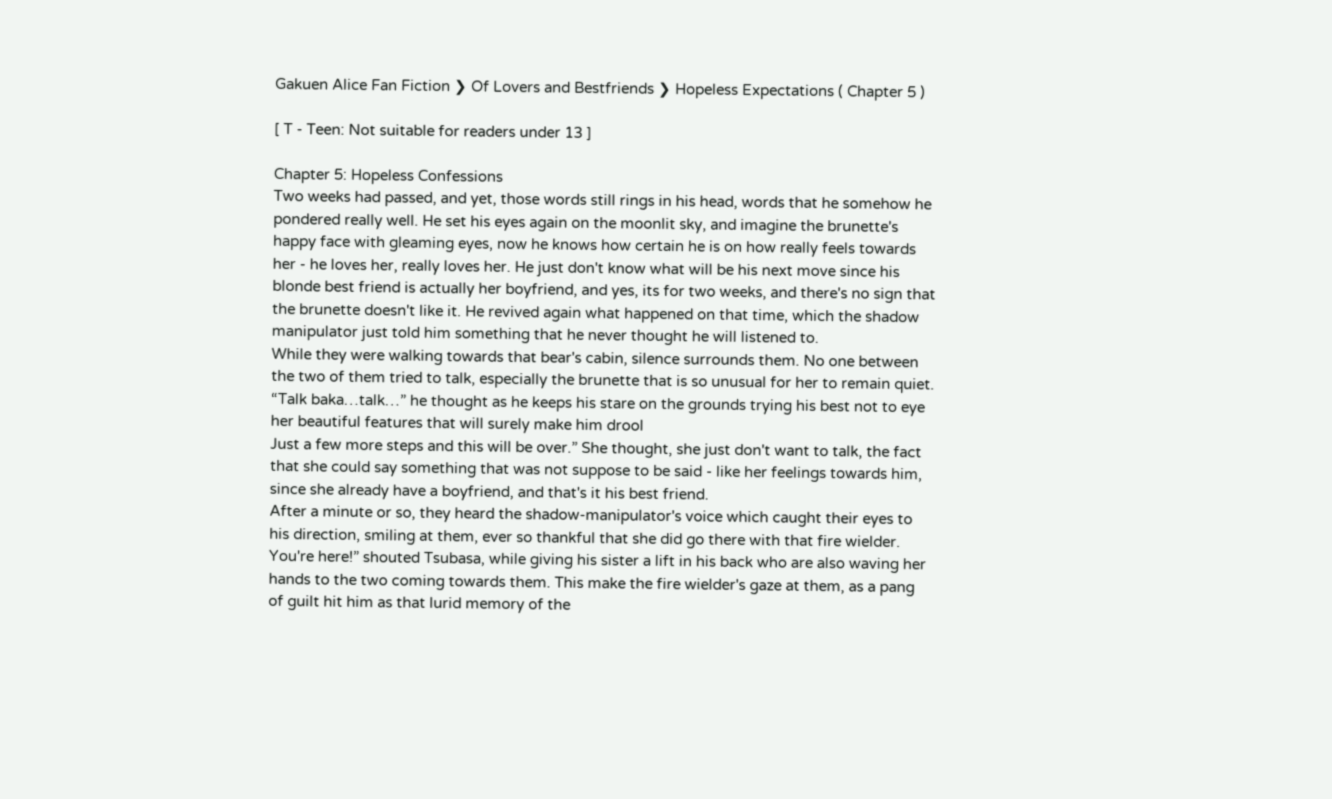Gakuen Alice Fan Fiction ❯ Of Lovers and Bestfriends ❯ Hopeless Expectations ( Chapter 5 )

[ T - Teen: Not suitable for readers under 13 ]

Chapter 5: Hopeless Confessions
Two weeks had passed, and yet, those words still rings in his head, words that he somehow he pondered really well. He set his eyes again on the moonlit sky, and imagine the brunette's happy face with gleaming eyes, now he knows how certain he is on how really feels towards her - he loves her, really loves her. He just don't know what will be his next move since his blonde best friend is actually her boyfriend, and yes, its for two weeks, and there's no sign that the brunette doesn't like it. He revived again what happened on that time, which the shadow manipulator just told him something that he never thought he will listened to.
While they were walking towards that bear's cabin, silence surrounds them. No one between the two of them tried to talk, especially the brunette that is so unusual for her to remain quiet.
“Talk baka…talk…” he thought as he keeps his stare on the grounds trying his best not to eye her beautiful features that will surely make him drool
Just a few more steps and this will be over.” She thought, she just don't want to talk, the fact that she could say something that was not suppose to be said - like her feelings towards him, since she already have a boyfriend, and that's it his best friend.
After a minute or so, they heard the shadow-manipulator's voice which caught their eyes to his direction, smiling at them, ever so thankful that she did go there with that fire wielder.
You're here!” shouted Tsubasa, while giving his sister a lift in his back who are also waving her hands to the two coming towards them. This make the fire wielder's gaze at them, as a pang of guilt hit him as that lurid memory of the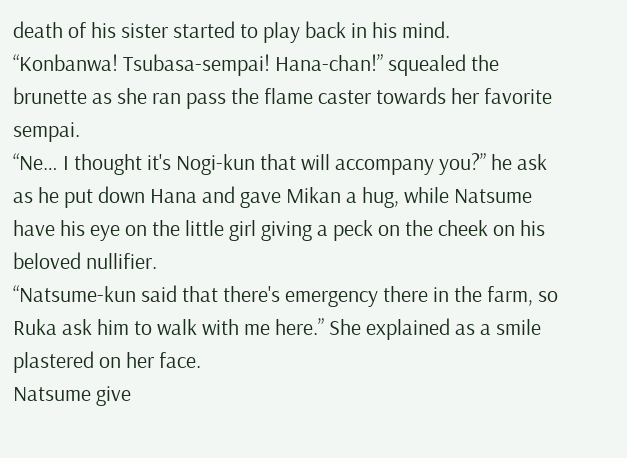death of his sister started to play back in his mind.
“Konbanwa! Tsubasa-sempai! Hana-chan!” squealed the brunette as she ran pass the flame caster towards her favorite sempai.
“Ne… I thought it's Nogi-kun that will accompany you?” he ask as he put down Hana and gave Mikan a hug, while Natsume have his eye on the little girl giving a peck on the cheek on his beloved nullifier.
“Natsume-kun said that there's emergency there in the farm, so Ruka ask him to walk with me here.” She explained as a smile plastered on her face.
Natsume give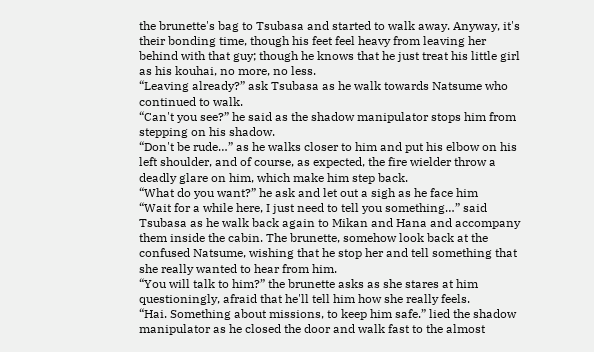the brunette's bag to Tsubasa and started to walk away. Anyway, it's their bonding time, though his feet feel heavy from leaving her behind with that guy; though he knows that he just treat his little girl as his kouhai, no more, no less.
“Leaving already?” ask Tsubasa as he walk towards Natsume who continued to walk.
“Can't you see?” he said as the shadow manipulator stops him from stepping on his shadow.
“Don't be rude…” as he walks closer to him and put his elbow on his left shoulder, and of course, as expected, the fire wielder throw a deadly glare on him, which make him step back.
“What do you want?” he ask and let out a sigh as he face him
“Wait for a while here, I just need to tell you something…” said Tsubasa as he walk back again to Mikan and Hana and accompany them inside the cabin. The brunette, somehow look back at the confused Natsume, wishing that he stop her and tell something that she really wanted to hear from him.
“You will talk to him?” the brunette asks as she stares at him questioningly, afraid that he'll tell him how she really feels.
“Hai. Something about missions, to keep him safe.” lied the shadow manipulator as he closed the door and walk fast to the almost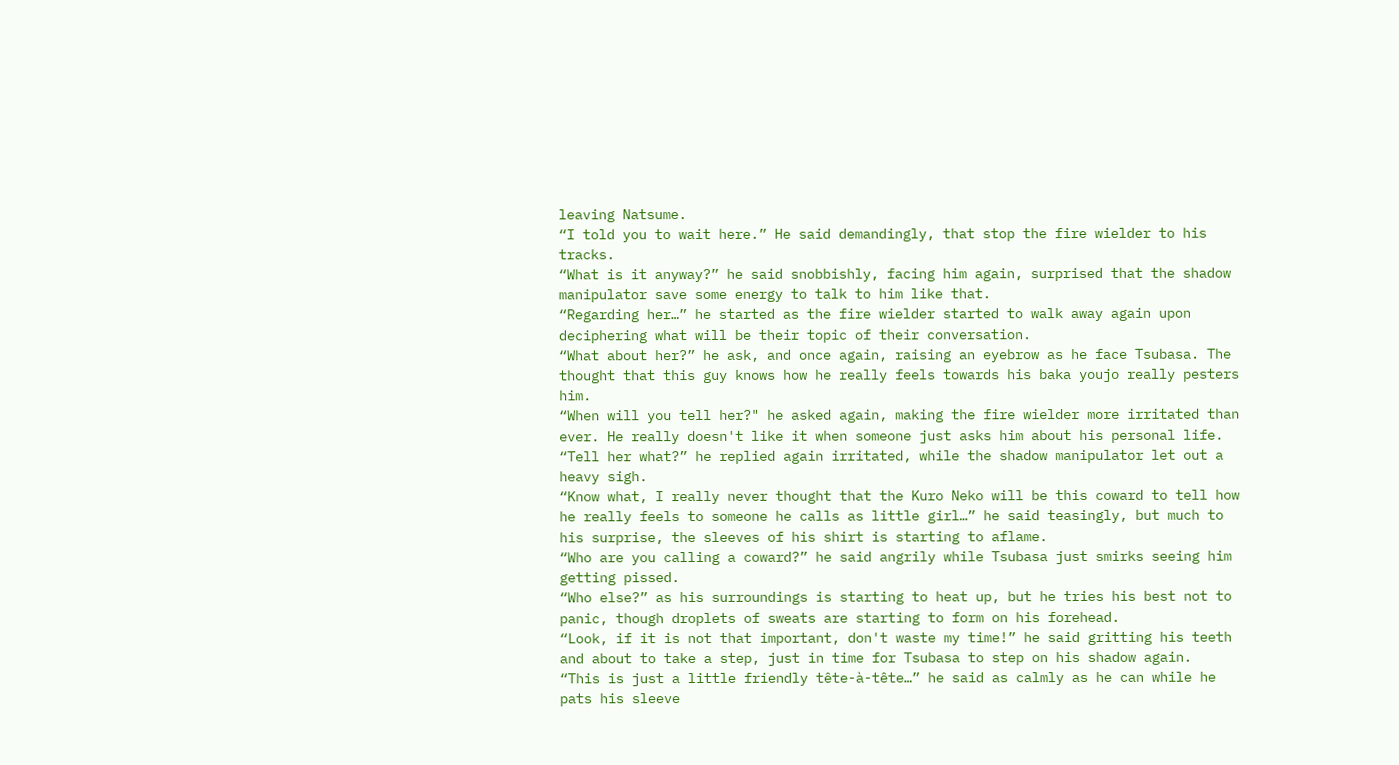leaving Natsume.
“I told you to wait here.” He said demandingly, that stop the fire wielder to his tracks.
“What is it anyway?” he said snobbishly, facing him again, surprised that the shadow manipulator save some energy to talk to him like that.
“Regarding her…” he started as the fire wielder started to walk away again upon deciphering what will be their topic of their conversation.
“What about her?” he ask, and once again, raising an eyebrow as he face Tsubasa. The thought that this guy knows how he really feels towards his baka youjo really pesters him.
“When will you tell her?" he asked again, making the fire wielder more irritated than ever. He really doesn't like it when someone just asks him about his personal life.
“Tell her what?” he replied again irritated, while the shadow manipulator let out a heavy sigh.
“Know what, I really never thought that the Kuro Neko will be this coward to tell how he really feels to someone he calls as little girl…” he said teasingly, but much to his surprise, the sleeves of his shirt is starting to aflame.
“Who are you calling a coward?” he said angrily while Tsubasa just smirks seeing him getting pissed.
“Who else?” as his surroundings is starting to heat up, but he tries his best not to panic, though droplets of sweats are starting to form on his forehead.
“Look, if it is not that important, don't waste my time!” he said gritting his teeth and about to take a step, just in time for Tsubasa to step on his shadow again.
“This is just a little friendly tête-à-tête…” he said as calmly as he can while he pats his sleeve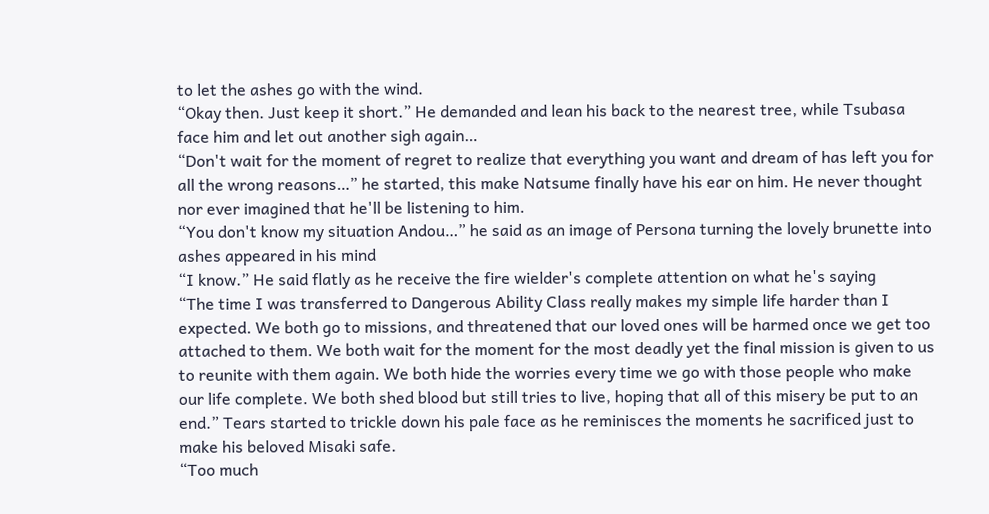to let the ashes go with the wind.
“Okay then. Just keep it short.” He demanded and lean his back to the nearest tree, while Tsubasa face him and let out another sigh again…
“Don't wait for the moment of regret to realize that everything you want and dream of has left you for all the wrong reasons…” he started, this make Natsume finally have his ear on him. He never thought nor ever imagined that he'll be listening to him.
“You don't know my situation Andou…” he said as an image of Persona turning the lovely brunette into ashes appeared in his mind
“I know.” He said flatly as he receive the fire wielder's complete attention on what he's saying
“The time I was transferred to Dangerous Ability Class really makes my simple life harder than I expected. We both go to missions, and threatened that our loved ones will be harmed once we get too attached to them. We both wait for the moment for the most deadly yet the final mission is given to us to reunite with them again. We both hide the worries every time we go with those people who make our life complete. We both shed blood but still tries to live, hoping that all of this misery be put to an end.” Tears started to trickle down his pale face as he reminisces the moments he sacrificed just to make his beloved Misaki safe.
“Too much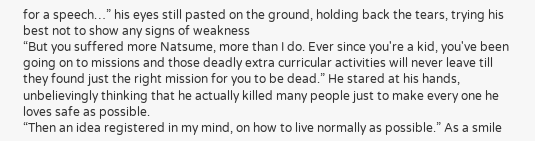for a speech…” his eyes still pasted on the ground, holding back the tears, trying his best not to show any signs of weakness
“But you suffered more Natsume, more than I do. Ever since you're a kid, you've been going on to missions and those deadly extra curricular activities will never leave till they found just the right mission for you to be dead.” He stared at his hands, unbelievingly thinking that he actually killed many people just to make every one he loves safe as possible.
“Then an idea registered in my mind, on how to live normally as possible.” As a smile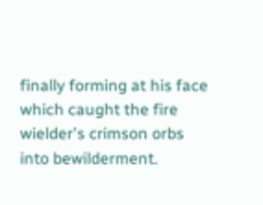finally forming at his face which caught the fire wielder's crimson orbs into bewilderment.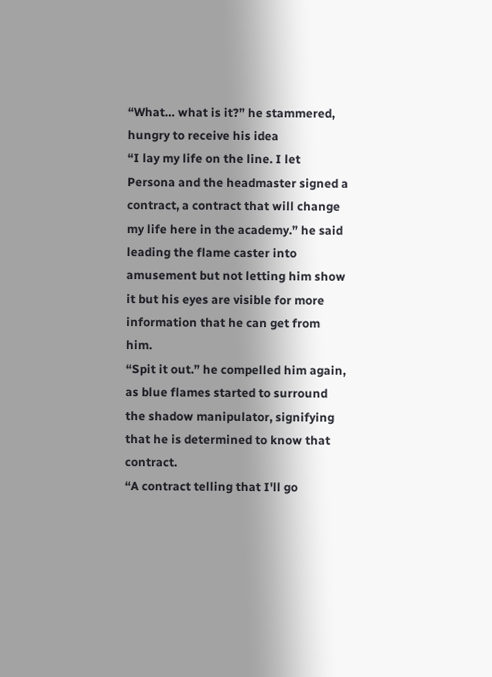“What… what is it?” he stammered, hungry to receive his idea
“I lay my life on the line. I let Persona and the headmaster signed a contract, a contract that will change my life here in the academy.” he said leading the flame caster into amusement but not letting him show it but his eyes are visible for more information that he can get from him.
“Spit it out.” he compelled him again, as blue flames started to surround the shadow manipulator, signifying that he is determined to know that contract.
“A contract telling that I'll go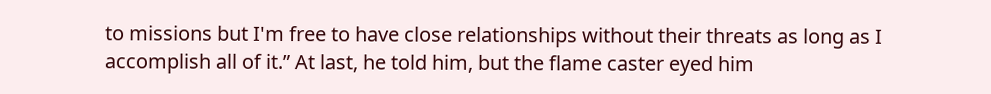to missions but I'm free to have close relationships without their threats as long as I accomplish all of it.” At last, he told him, but the flame caster eyed him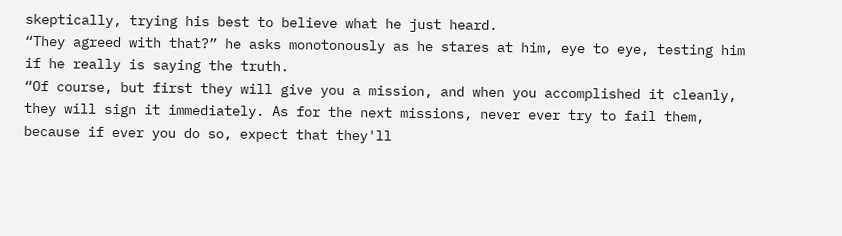skeptically, trying his best to believe what he just heard.
“They agreed with that?” he asks monotonously as he stares at him, eye to eye, testing him if he really is saying the truth.
“Of course, but first they will give you a mission, and when you accomplished it cleanly, they will sign it immediately. As for the next missions, never ever try to fail them, because if ever you do so, expect that they'll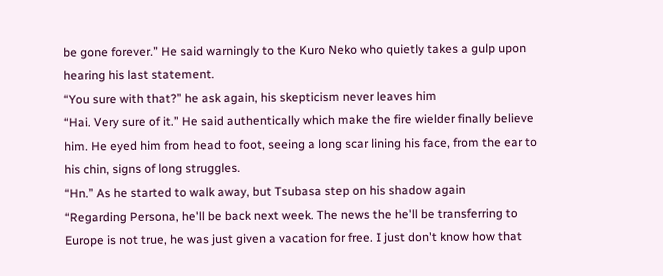be gone forever.” He said warningly to the Kuro Neko who quietly takes a gulp upon hearing his last statement.
“You sure with that?” he ask again, his skepticism never leaves him
“Hai. Very sure of it.” He said authentically which make the fire wielder finally believe him. He eyed him from head to foot, seeing a long scar lining his face, from the ear to his chin, signs of long struggles.
“Hn.” As he started to walk away, but Tsubasa step on his shadow again
“Regarding Persona, he'll be back next week. The news the he'll be transferring to Europe is not true, he was just given a vacation for free. I just don't know how that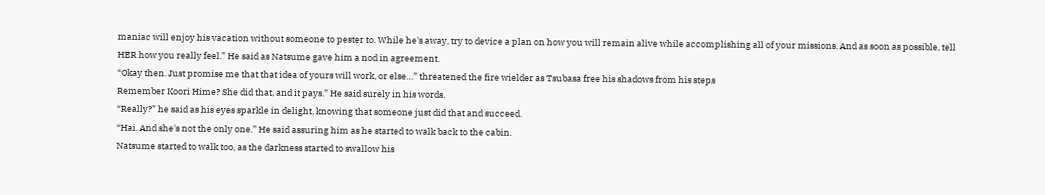maniac will enjoy his vacation without someone to pester to. While he's away, try to device a plan on how you will remain alive while accomplishing all of your missions. And as soon as possible, tell HER how you really feel.” He said as Natsume gave him a nod in agreement.
“Okay then. Just promise me that that idea of yours will work, or else…” threatened the fire wielder as Tsubasa free his shadows from his steps
Remember Koori Hime? She did that, and it pays.” He said surely in his words.
“Really?” he said as his eyes sparkle in delight, knowing that someone just did that and succeed.
“Hai. And she's not the only one.” He said assuring him as he started to walk back to the cabin.
Natsume started to walk too, as the darkness started to swallow his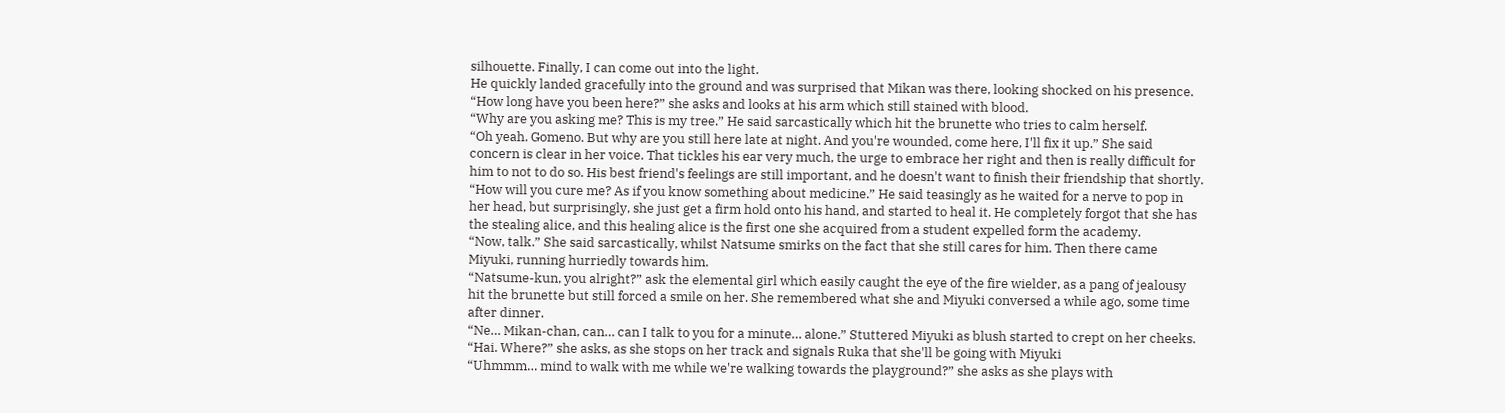silhouette. Finally, I can come out into the light.
He quickly landed gracefully into the ground and was surprised that Mikan was there, looking shocked on his presence.
“How long have you been here?” she asks and looks at his arm which still stained with blood.
“Why are you asking me? This is my tree.” He said sarcastically which hit the brunette who tries to calm herself.
“Oh yeah. Gomeno. But why are you still here late at night. And you're wounded, come here, I'll fix it up.” She said concern is clear in her voice. That tickles his ear very much, the urge to embrace her right and then is really difficult for him to not to do so. His best friend's feelings are still important, and he doesn't want to finish their friendship that shortly.
“How will you cure me? As if you know something about medicine.” He said teasingly as he waited for a nerve to pop in her head, but surprisingly, she just get a firm hold onto his hand, and started to heal it. He completely forgot that she has the stealing alice, and this healing alice is the first one she acquired from a student expelled form the academy.
“Now, talk.” She said sarcastically, whilst Natsume smirks on the fact that she still cares for him. Then there came Miyuki, running hurriedly towards him.
“Natsume-kun, you alright?” ask the elemental girl which easily caught the eye of the fire wielder, as a pang of jealousy hit the brunette but still forced a smile on her. She remembered what she and Miyuki conversed a while ago, some time after dinner.
“Ne… Mikan-chan, can… can I talk to you for a minute… alone.” Stuttered Miyuki as blush started to crept on her cheeks.
“Hai. Where?” she asks, as she stops on her track and signals Ruka that she'll be going with Miyuki
“Uhmmm… mind to walk with me while we're walking towards the playground?” she asks as she plays with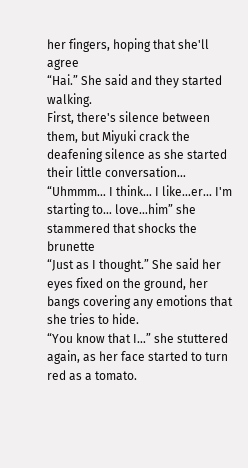her fingers, hoping that she'll agree
“Hai.” She said and they started walking.
First, there's silence between them, but Miyuki crack the deafening silence as she started their little conversation…
“Uhmmm… I think… I like…er... I'm starting to… love…him” she stammered that shocks the brunette
“Just as I thought.” She said her eyes fixed on the ground, her bangs covering any emotions that she tries to hide.
“You know that I…” she stuttered again, as her face started to turn red as a tomato.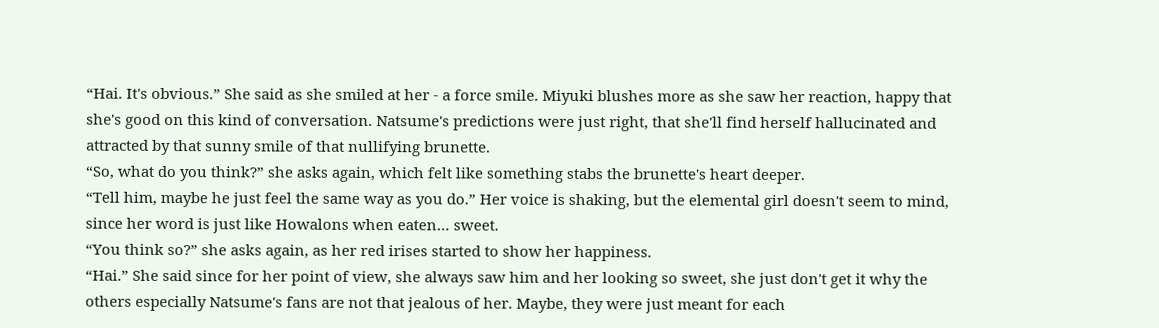“Hai. It's obvious.” She said as she smiled at her - a force smile. Miyuki blushes more as she saw her reaction, happy that she's good on this kind of conversation. Natsume's predictions were just right, that she'll find herself hallucinated and attracted by that sunny smile of that nullifying brunette.
“So, what do you think?” she asks again, which felt like something stabs the brunette's heart deeper.
“Tell him, maybe he just feel the same way as you do.” Her voice is shaking, but the elemental girl doesn't seem to mind, since her word is just like Howalons when eaten… sweet.
“You think so?” she asks again, as her red irises started to show her happiness.
“Hai.” She said since for her point of view, she always saw him and her looking so sweet, she just don't get it why the others especially Natsume's fans are not that jealous of her. Maybe, they were just meant for each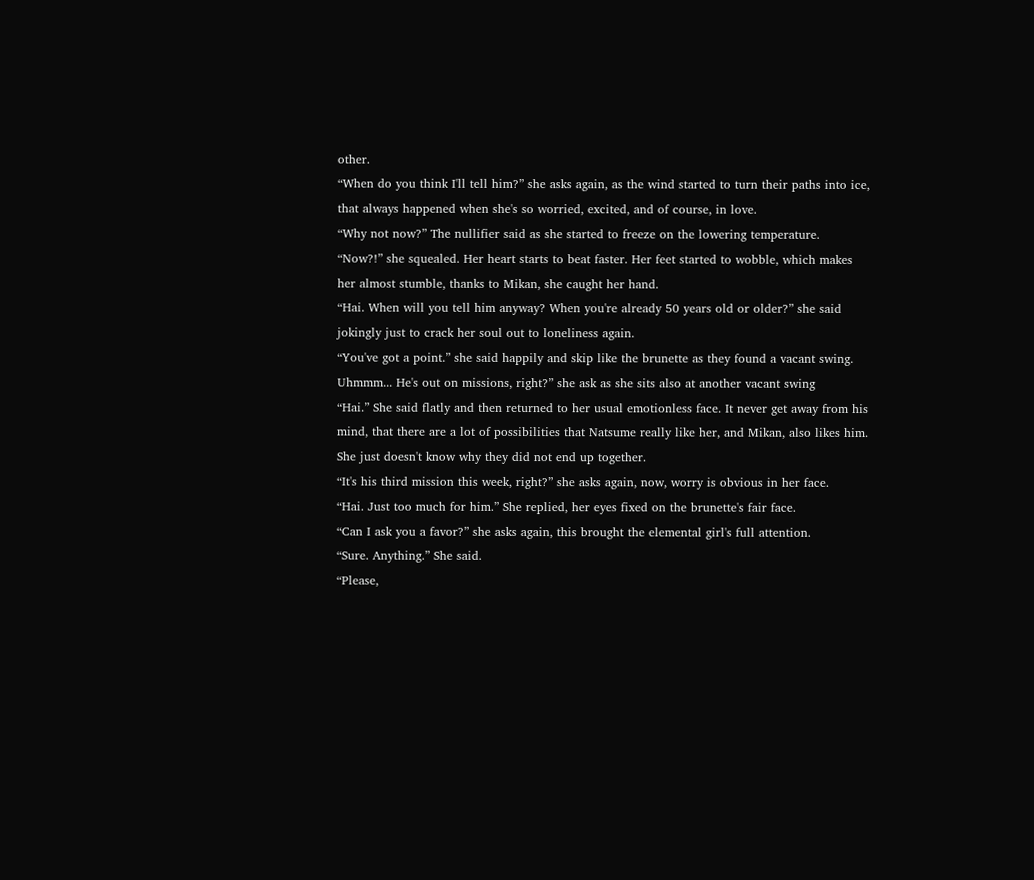other.
“When do you think I'll tell him?” she asks again, as the wind started to turn their paths into ice, that always happened when she's so worried, excited, and of course, in love.
“Why not now?” The nullifier said as she started to freeze on the lowering temperature.
“Now?!” she squealed. Her heart starts to beat faster. Her feet started to wobble, which makes her almost stumble, thanks to Mikan, she caught her hand.
“Hai. When will you tell him anyway? When you're already 50 years old or older?” she said jokingly just to crack her soul out to loneliness again.
“You've got a point.” she said happily and skip like the brunette as they found a vacant swing.
Uhmmm... He's out on missions, right?” she ask as she sits also at another vacant swing
“Hai.” She said flatly and then returned to her usual emotionless face. It never get away from his mind, that there are a lot of possibilities that Natsume really like her, and Mikan, also likes him. She just doesn't know why they did not end up together.
“It's his third mission this week, right?” she asks again, now, worry is obvious in her face.
“Hai. Just too much for him.” She replied, her eyes fixed on the brunette's fair face.
“Can I ask you a favor?” she asks again, this brought the elemental girl's full attention.
“Sure. Anything.” She said.
“Please,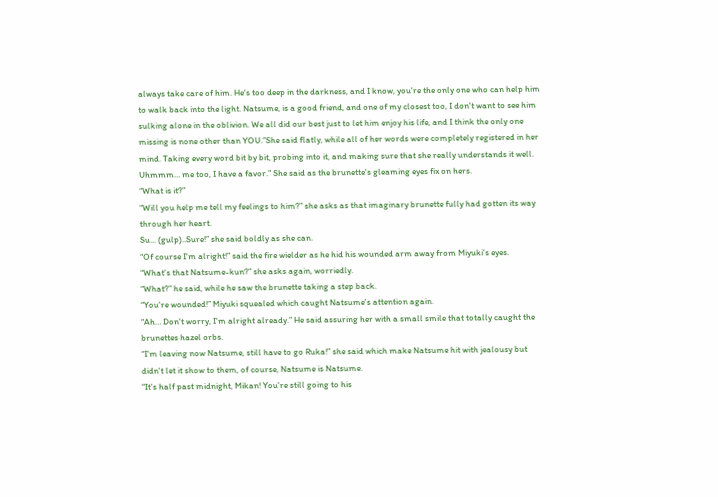always take care of him. He's too deep in the darkness, and I know, you're the only one who can help him to walk back into the light. Natsume, is a good friend, and one of my closest too, I don't want to see him sulking alone in the oblivion. We all did our best just to let him enjoy his life, and I think the only one missing is none other than YOU.”She said flatly, while all of her words were completely registered in her mind. Taking every word bit by bit, probing into it, and making sure that she really understands it well.
Uhmmm… me too, I have a favor.” She said as the brunette's gleaming eyes fix on hers.
“What is it?”
“Will you help me tell my feelings to him?” she asks as that imaginary brunette fully had gotten its way through her heart.
Su... (gulp)..Sure!” she said boldly as she can.
“Of course I'm alright!” said the fire wielder as he hid his wounded arm away from Miyuki's eyes.
“What's that Natsume-kun?” she asks again, worriedly.
“What?” he said, while he saw the brunette taking a step back.
“You're wounded!” Miyuki squealed which caught Natsume's attention again.
“Ah… Don't worry, I'm alright already.” He said assuring her with a small smile that totally caught the brunettes hazel orbs.
“I'm leaving now Natsume, still have to go Ruka!” she said which make Natsume hit with jealousy but didn't let it show to them, of course, Natsume is Natsume.
“It's half past midnight, Mikan! You're still going to his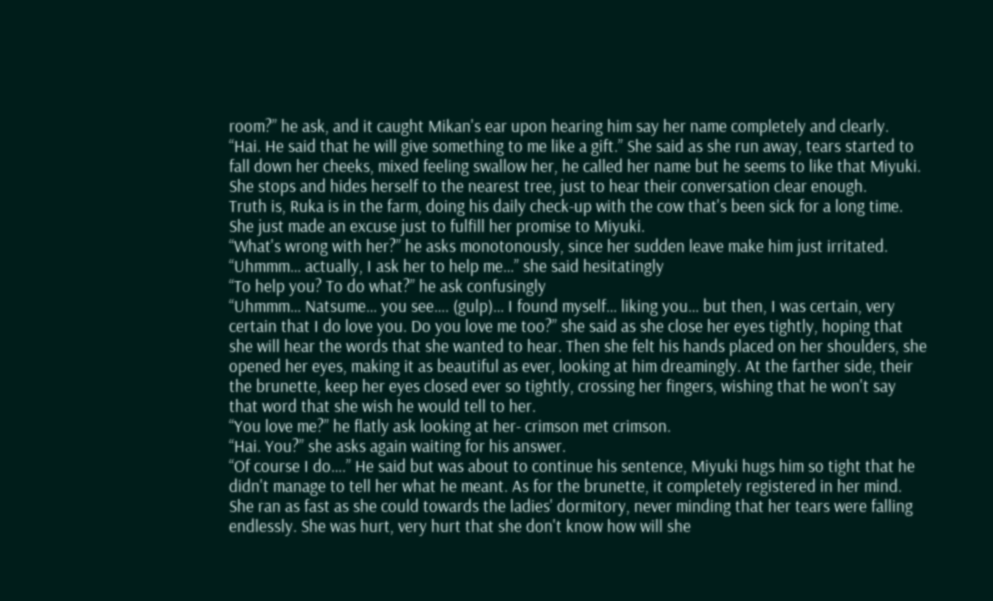room?” he ask, and it caught Mikan's ear upon hearing him say her name completely and clearly.
“Hai. He said that he will give something to me like a gift.” She said as she run away, tears started to fall down her cheeks, mixed feeling swallow her, he called her name but he seems to like that Miyuki. She stops and hides herself to the nearest tree, just to hear their conversation clear enough.
Truth is, Ruka is in the farm, doing his daily check-up with the cow that's been sick for a long time. She just made an excuse just to fulfill her promise to Miyuki.
“What's wrong with her?” he asks monotonously, since her sudden leave make him just irritated.
“Uhmmm… actually, I ask her to help me…” she said hesitatingly
“To help you? To do what?” he ask confusingly
“Uhmmm… Natsume… you see…. (gulp)… I found myself… liking you… but then, I was certain, very certain that I do love you. Do you love me too?” she said as she close her eyes tightly, hoping that she will hear the words that she wanted to hear. Then she felt his hands placed on her shoulders, she opened her eyes, making it as beautiful as ever, looking at him dreamingly. At the farther side, their the brunette, keep her eyes closed ever so tightly, crossing her fingers, wishing that he won't say that word that she wish he would tell to her.
“You love me?” he flatly ask looking at her- crimson met crimson.
“Hai. You?” she asks again waiting for his answer.
“Of course I do….” He said but was about to continue his sentence, Miyuki hugs him so tight that he didn't manage to tell her what he meant. As for the brunette, it completely registered in her mind. She ran as fast as she could towards the ladies' dormitory, never minding that her tears were falling endlessly. She was hurt, very hurt that she don't know how will she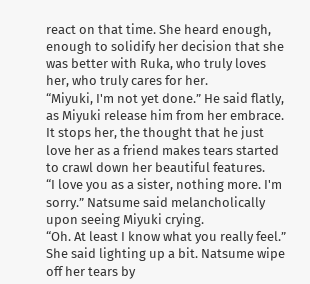react on that time. She heard enough, enough to solidify her decision that she was better with Ruka, who truly loves her, who truly cares for her.
“Miyuki, I'm not yet done.” He said flatly, as Miyuki release him from her embrace. It stops her, the thought that he just love her as a friend makes tears started to crawl down her beautiful features.
“I love you as a sister, nothing more. I'm sorry.” Natsume said melancholically upon seeing Miyuki crying.
“Oh. At least I know what you really feel.” She said lighting up a bit. Natsume wipe off her tears by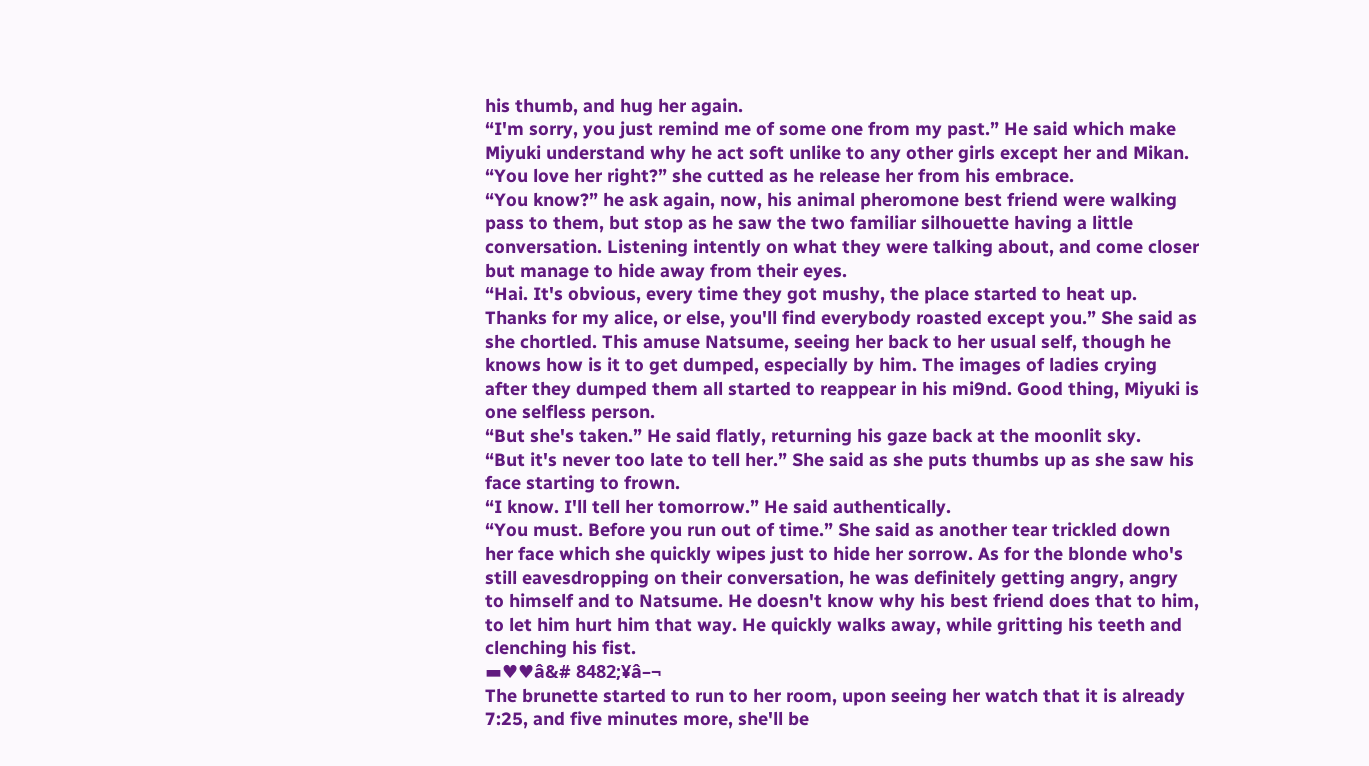his thumb, and hug her again.
“I'm sorry, you just remind me of some one from my past.” He said which make Miyuki understand why he act soft unlike to any other girls except her and Mikan.
“You love her right?” she cutted as he release her from his embrace.
“You know?” he ask again, now, his animal pheromone best friend were walking pass to them, but stop as he saw the two familiar silhouette having a little conversation. Listening intently on what they were talking about, and come closer but manage to hide away from their eyes.
“Hai. It's obvious, every time they got mushy, the place started to heat up. Thanks for my alice, or else, you'll find everybody roasted except you.” She said as she chortled. This amuse Natsume, seeing her back to her usual self, though he knows how is it to get dumped, especially by him. The images of ladies crying after they dumped them all started to reappear in his mi9nd. Good thing, Miyuki is one selfless person.
“But she's taken.” He said flatly, returning his gaze back at the moonlit sky.
“But it's never too late to tell her.” She said as she puts thumbs up as she saw his face starting to frown.
“I know. I'll tell her tomorrow.” He said authentically.
“You must. Before you run out of time.” She said as another tear trickled down her face which she quickly wipes just to hide her sorrow. As for the blonde who's still eavesdropping on their conversation, he was definitely getting angry, angry to himself and to Natsume. He doesn't know why his best friend does that to him, to let him hurt him that way. He quickly walks away, while gritting his teeth and clenching his fist.
▬♥♥â&# 8482;¥â–¬
The brunette started to run to her room, upon seeing her watch that it is already 7:25, and five minutes more, she'll be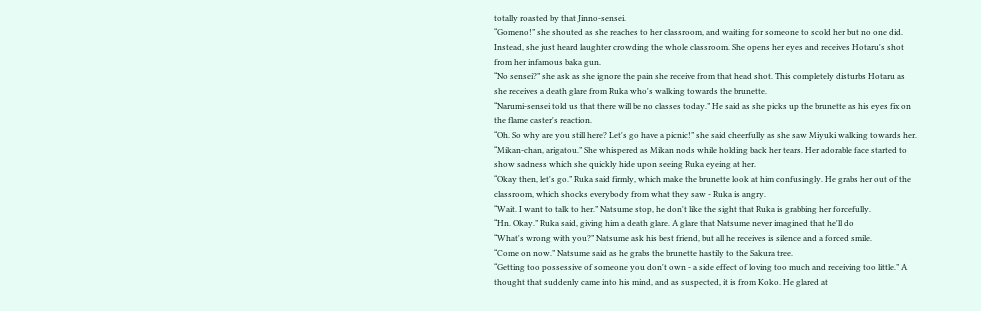totally roasted by that Jinno-sensei.
“Gomeno!” she shouted as she reaches to her classroom, and waiting for someone to scold her but no one did. Instead, she just heard laughter crowding the whole classroom. She opens her eyes and receives Hotaru's shot from her infamous baka gun.
“No sensei?” she ask as she ignore the pain she receive from that head shot. This completely disturbs Hotaru as she receives a death glare from Ruka who's walking towards the brunette.
“Narumi-sensei told us that there will be no classes today.” He said as she picks up the brunette as his eyes fix on the flame caster's reaction.
“Oh. So why are you still here? Let's go have a picnic!” she said cheerfully as she saw Miyuki walking towards her.
“Mikan-chan, arigatou.” She whispered as Mikan nods while holding back her tears. Her adorable face started to show sadness which she quickly hide upon seeing Ruka eyeing at her.
“Okay then, let's go.” Ruka said firmly, which make the brunette look at him confusingly. He grabs her out of the classroom, which shocks everybody from what they saw - Ruka is angry.
“Wait. I want to talk to her.” Natsume stop, he don't like the sight that Ruka is grabbing her forcefully.
“Hn. Okay.” Ruka said, giving him a death glare. A glare that Natsume never imagined that he'll do
“What's wrong with you?” Natsume ask his best friend, but all he receives is silence and a forced smile.
“Come on now.” Natsume said as he grabs the brunette hastily to the Sakura tree.
“Getting too possessive of someone you don't own - a side effect of loving too much and receiving too little.” A thought that suddenly came into his mind, and as suspected, it is from Koko. He glared at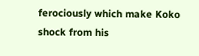ferociously which make Koko shock from his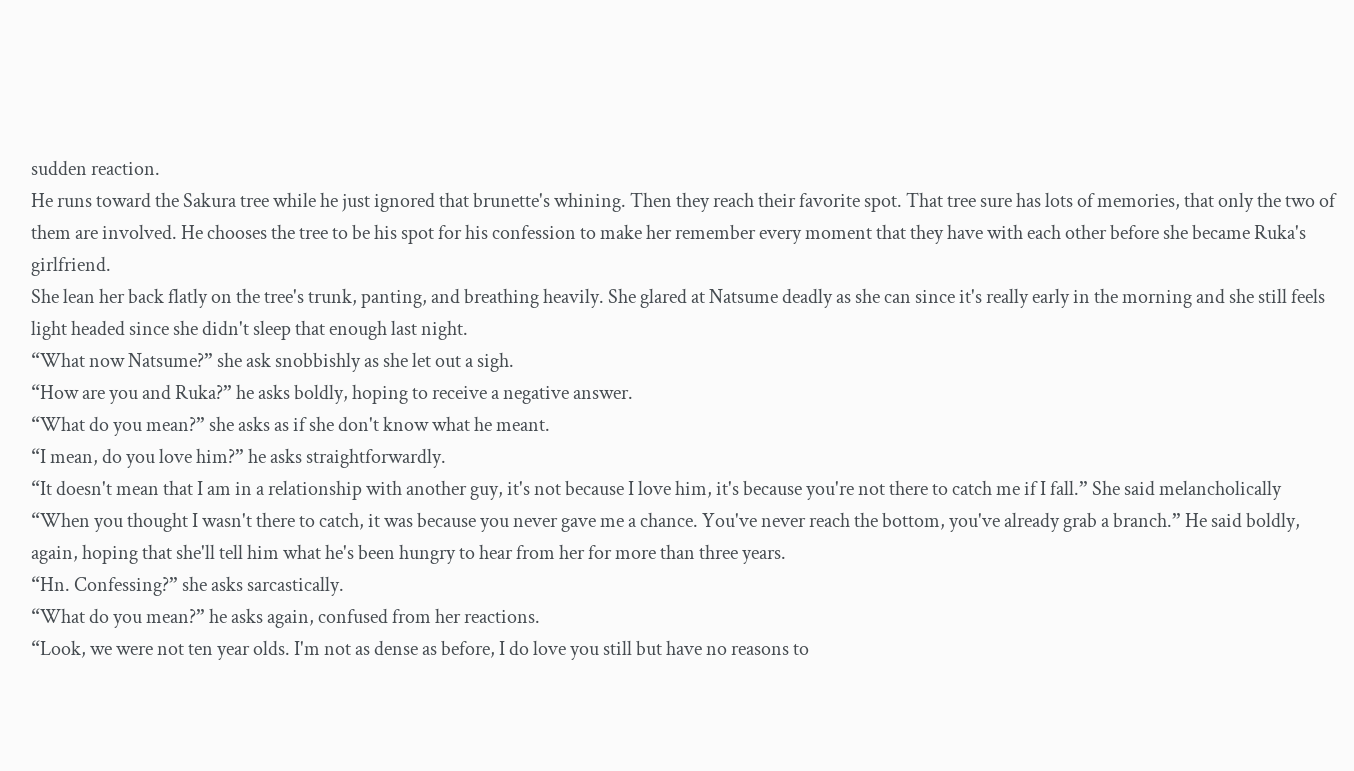sudden reaction.
He runs toward the Sakura tree while he just ignored that brunette's whining. Then they reach their favorite spot. That tree sure has lots of memories, that only the two of them are involved. He chooses the tree to be his spot for his confession to make her remember every moment that they have with each other before she became Ruka's girlfriend.
She lean her back flatly on the tree's trunk, panting, and breathing heavily. She glared at Natsume deadly as she can since it's really early in the morning and she still feels light headed since she didn't sleep that enough last night.
“What now Natsume?” she ask snobbishly as she let out a sigh.
“How are you and Ruka?” he asks boldly, hoping to receive a negative answer.
“What do you mean?” she asks as if she don't know what he meant.
“I mean, do you love him?” he asks straightforwardly.
“It doesn't mean that I am in a relationship with another guy, it's not because I love him, it's because you're not there to catch me if I fall.” She said melancholically
“When you thought I wasn't there to catch, it was because you never gave me a chance. You've never reach the bottom, you've already grab a branch.” He said boldly, again, hoping that she'll tell him what he's been hungry to hear from her for more than three years.
“Hn. Confessing?” she asks sarcastically.
“What do you mean?” he asks again, confused from her reactions.
“Look, we were not ten year olds. I'm not as dense as before, I do love you still but have no reasons to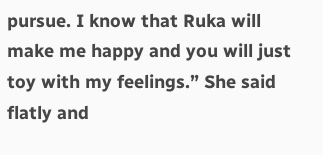pursue. I know that Ruka will make me happy and you will just toy with my feelings.” She said flatly and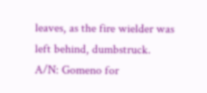leaves, as the fire wielder was left behind, dumbstruck.
A/N: Gomeno for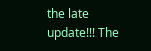the late update!!! The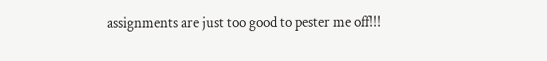assignments are just too good to pester me off!!!